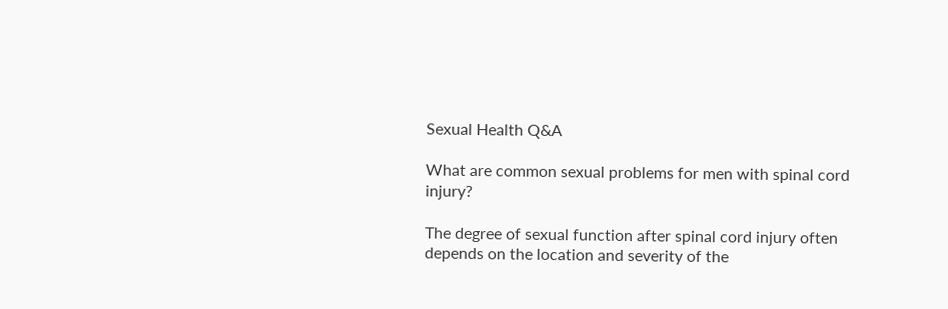Sexual Health Q&A

What are common sexual problems for men with spinal cord injury?

The degree of sexual function after spinal cord injury often depends on the location and severity of the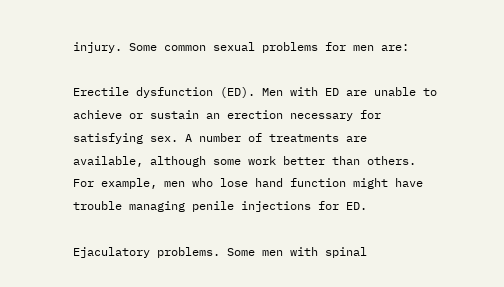injury. Some common sexual problems for men are:

Erectile dysfunction (ED). Men with ED are unable to achieve or sustain an erection necessary for satisfying sex. A number of treatments are available, although some work better than others. For example, men who lose hand function might have trouble managing penile injections for ED.

Ejaculatory problems. Some men with spinal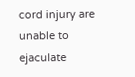cord injury are unable to ejaculate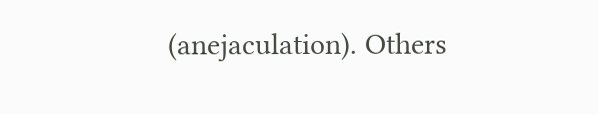(anejaculation). Others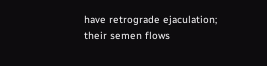have retrograde ejaculation; their semen flows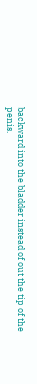backward into the bladder instead of out the tip of the penis.